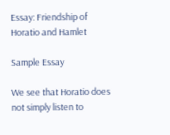Essay: Friendship of Horatio and Hamlet

Sample Essay

We see that Horatio does not simply listen to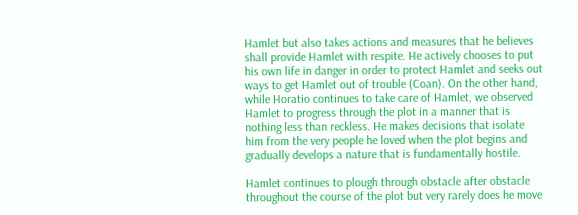Hamlet but also takes actions and measures that he believes shall provide Hamlet with respite. He actively chooses to put his own life in danger in order to protect Hamlet and seeks out ways to get Hamlet out of trouble (Coan). On the other hand, while Horatio continues to take care of Hamlet, we observed Hamlet to progress through the plot in a manner that is nothing less than reckless. He makes decisions that isolate him from the very people he loved when the plot begins and gradually develops a nature that is fundamentally hostile.

Hamlet continues to plough through obstacle after obstacle throughout the course of the plot but very rarely does he move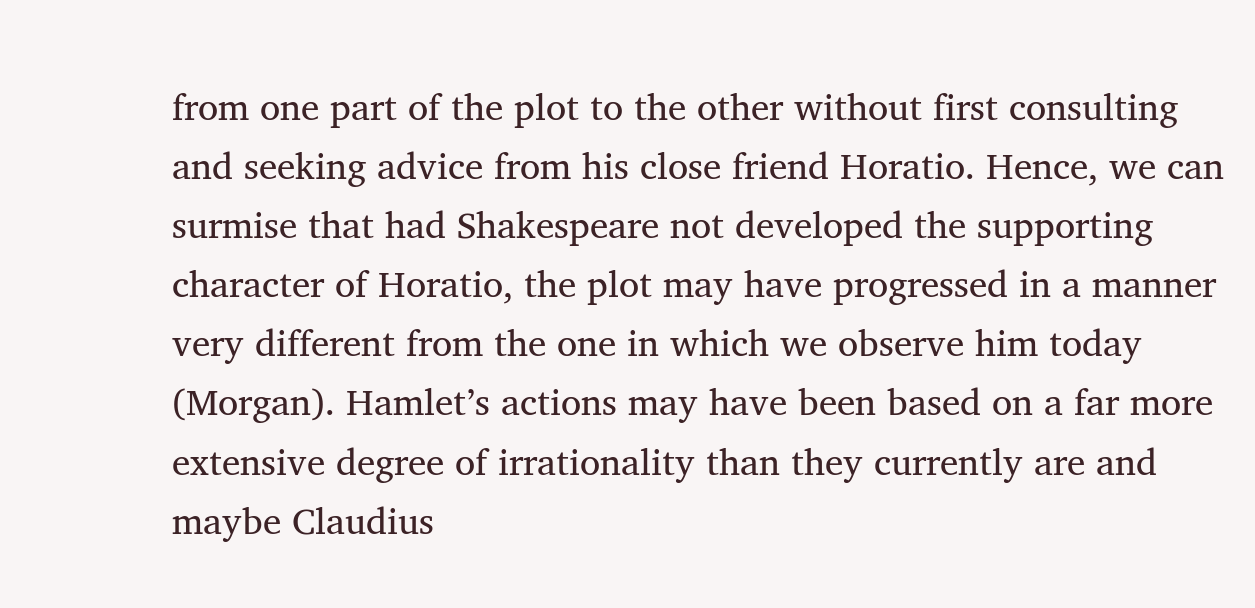from one part of the plot to the other without first consulting and seeking advice from his close friend Horatio. Hence, we can surmise that had Shakespeare not developed the supporting character of Horatio, the plot may have progressed in a manner very different from the one in which we observe him today (Morgan). Hamlet’s actions may have been based on a far more extensive degree of irrationality than they currently are and maybe Claudius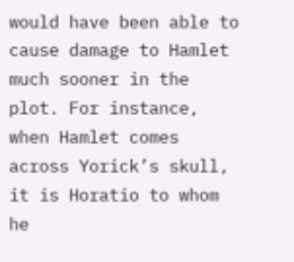would have been able to cause damage to Hamlet much sooner in the plot. For instance, when Hamlet comes across Yorick’s skull, it is Horatio to whom he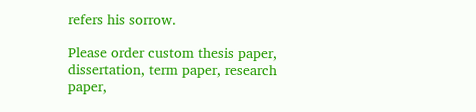refers his sorrow.

Please order custom thesis paper, dissertation, term paper, research paper,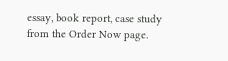essay, book report, case study from the Order Now page.